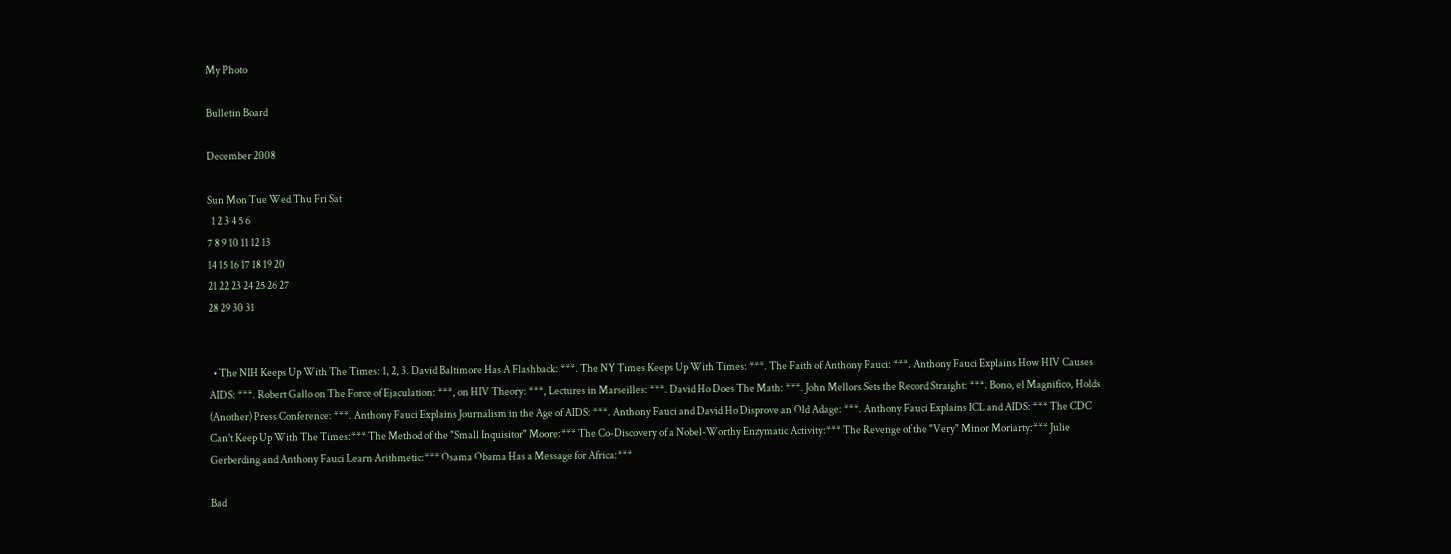My Photo

Bulletin Board

December 2008

Sun Mon Tue Wed Thu Fri Sat
  1 2 3 4 5 6
7 8 9 10 11 12 13
14 15 16 17 18 19 20
21 22 23 24 25 26 27
28 29 30 31


  • The NIH Keeps Up With The Times: 1, 2, 3. David Baltimore Has A Flashback: ***. The NY Times Keeps Up With Times: ***. The Faith of Anthony Fauci: ***. Anthony Fauci Explains How HIV Causes AIDS: ***. Robert Gallo on The Force of Ejaculation: ***, on HIV Theory: ***, Lectures in Marseilles: ***. David Ho Does The Math: ***. John Mellors Sets the Record Straight: ***. Bono, el Magnifico, Holds (Another) Press Conference: ***. Anthony Fauci Explains Journalism in the Age of AIDS: ***. Anthony Fauci and David Ho Disprove an Old Adage: ***. Anthony Fauci Explains ICL and AIDS: *** The CDC Can't Keep Up With The Times:*** The Method of the "Small Inquisitor" Moore:*** The Co-Discovery of a Nobel-Worthy Enzymatic Activity:*** The Revenge of the "Very" Minor Moriarty:*** Julie Gerberding and Anthony Fauci Learn Arithmetic:*** Osama Obama Has a Message for Africa:***

Bad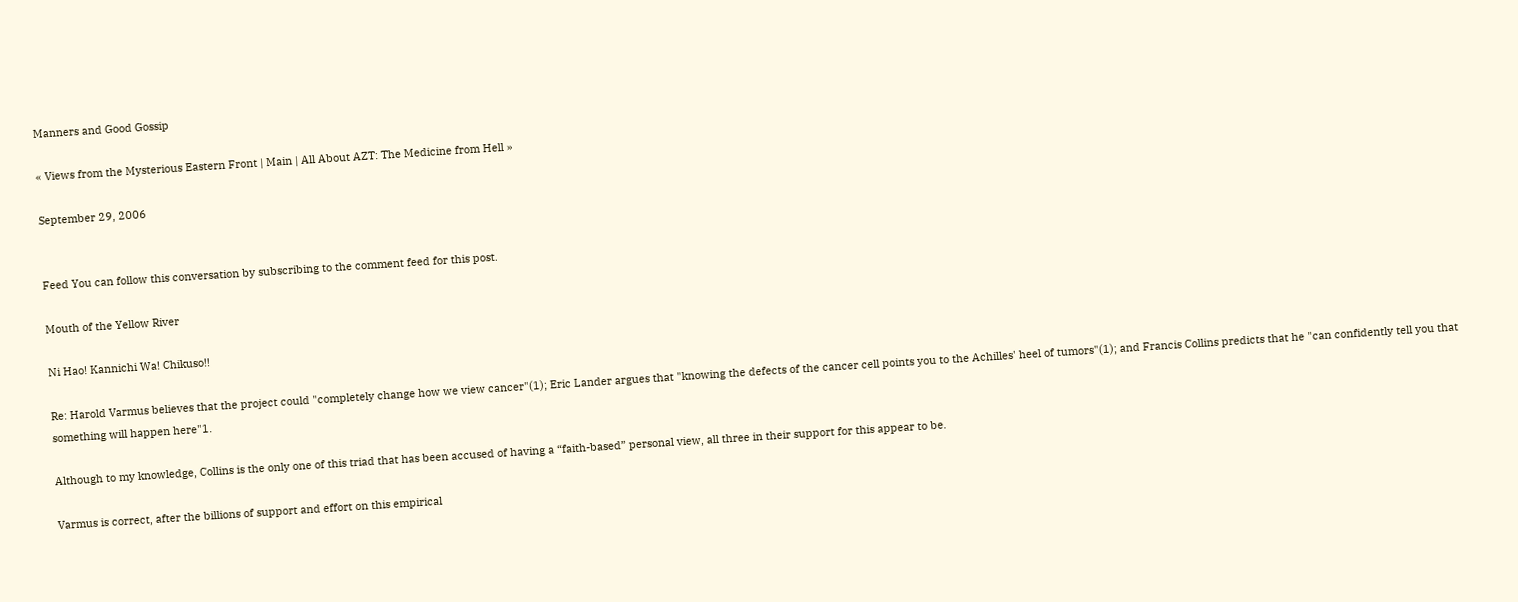Manners and Good Gossip

« Views from the Mysterious Eastern Front | Main | All About AZT: The Medicine from Hell »

September 29, 2006


Feed You can follow this conversation by subscribing to the comment feed for this post.

Mouth of the Yellow River

Ni Hao! Kannichi Wa! Chikuso!!

Re: Harold Varmus believes that the project could "completely change how we view cancer"(1); Eric Lander argues that "knowing the defects of the cancer cell points you to the Achilles' heel of tumors"(1); and Francis Collins predicts that he "can confidently tell you that something will happen here"1.

Although to my knowledge, Collins is the only one of this triad that has been accused of having a “faith-based” personal view, all three in their support for this appear to be.

Varmus is correct, after the billions of support and effort on this empirical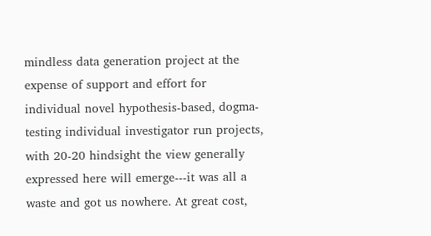mindless data generation project at the expense of support and effort for individual novel hypothesis-based, dogma-testing individual investigator run projects, with 20-20 hindsight the view generally expressed here will emerge---it was all a waste and got us nowhere. At great cost,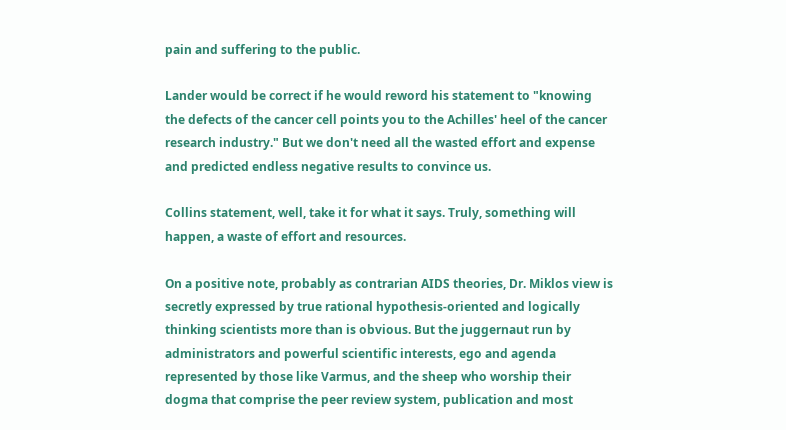pain and suffering to the public.

Lander would be correct if he would reword his statement to "knowing the defects of the cancer cell points you to the Achilles' heel of the cancer research industry." But we don't need all the wasted effort and expense and predicted endless negative results to convince us.

Collins statement, well, take it for what it says. Truly, something will happen, a waste of effort and resources.

On a positive note, probably as contrarian AIDS theories, Dr. Miklos view is secretly expressed by true rational hypothesis-oriented and logically thinking scientists more than is obvious. But the juggernaut run by administrators and powerful scientific interests, ego and agenda represented by those like Varmus, and the sheep who worship their dogma that comprise the peer review system, publication and most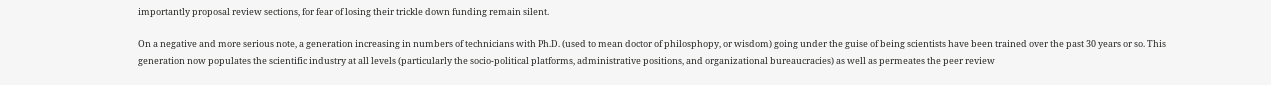importantly proposal review sections, for fear of losing their trickle down funding remain silent.

On a negative and more serious note, a generation increasing in numbers of technicians with Ph.D. (used to mean doctor of philosphopy, or wisdom) going under the guise of being scientists have been trained over the past 30 years or so. This generation now populates the scientific industry at all levels (particularly the socio-political platforms, administrative positions, and organizational bureaucracies) as well as permeates the peer review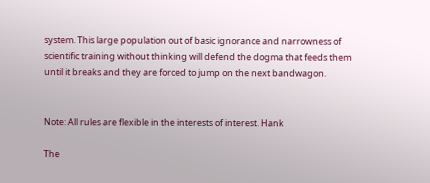system. This large population out of basic ignorance and narrowness of scientific training without thinking will defend the dogma that feeds them until it breaks and they are forced to jump on the next bandwagon.


Note: All rules are flexible in the interests of interest. Hank

The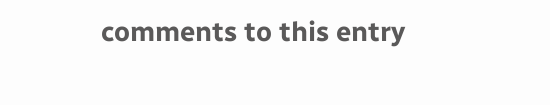comments to this entry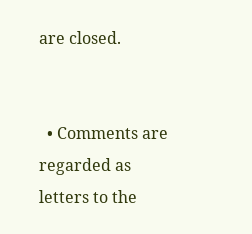are closed.


  • Comments are regarded as letters to the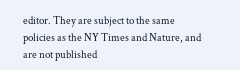editor. They are subject to the same policies as the NY Times and Nature, and are not published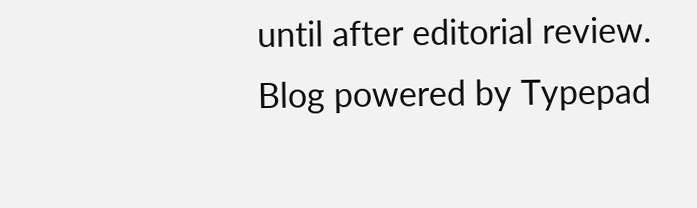until after editorial review.
Blog powered by Typepad